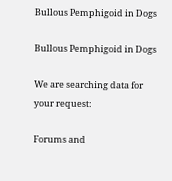Bullous Pemphigoid in Dogs

Bullous Pemphigoid in Dogs

We are searching data for your request:

Forums and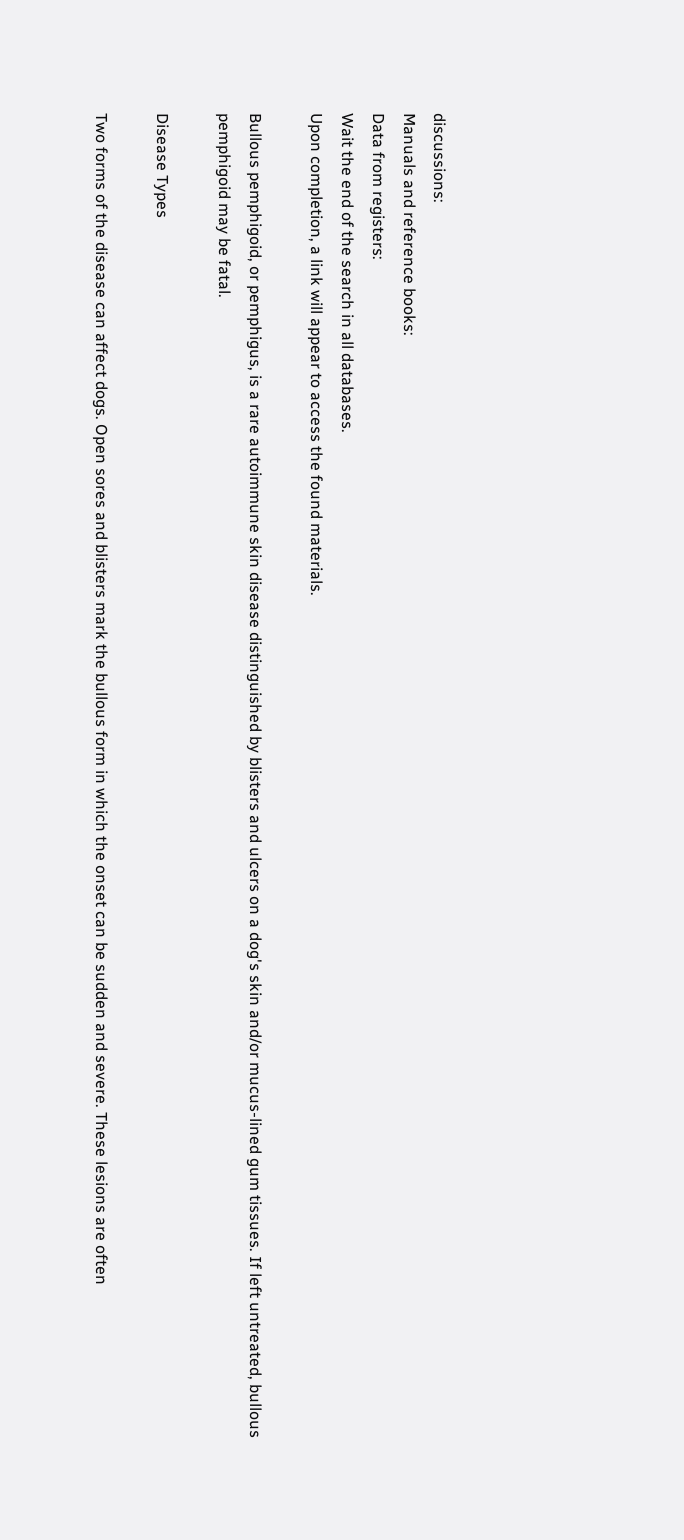discussions:
Manuals and reference books:
Data from registers:
Wait the end of the search in all databases.
Upon completion, a link will appear to access the found materials.

Bullous pemphigoid, or pemphigus, is a rare autoimmune skin disease distinguished by blisters and ulcers on a dog's skin and/or mucus-lined gum tissues. If left untreated, bullous pemphigoid may be fatal.

Disease Types

Two forms of the disease can affect dogs. Open sores and blisters mark the bullous form in which the onset can be sudden and severe. These lesions are often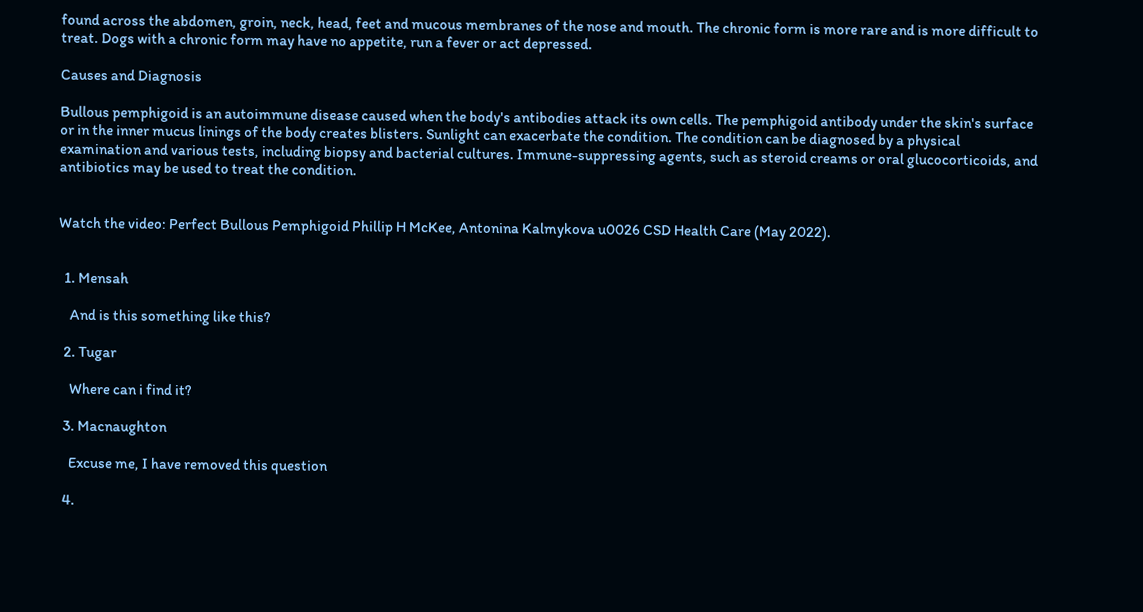found across the abdomen, groin, neck, head, feet and mucous membranes of the nose and mouth. The chronic form is more rare and is more difficult to treat. Dogs with a chronic form may have no appetite, run a fever or act depressed.

Causes and Diagnosis

Bullous pemphigoid is an autoimmune disease caused when the body's antibodies attack its own cells. The pemphigoid antibody under the skin's surface or in the inner mucus linings of the body creates blisters. Sunlight can exacerbate the condition. The condition can be diagnosed by a physical examination and various tests, including biopsy and bacterial cultures. Immune-suppressing agents, such as steroid creams or oral glucocorticoids, and antibiotics may be used to treat the condition.


Watch the video: Perfect Bullous Pemphigoid Phillip H McKee, Antonina Kalmykova u0026 CSD Health Care (May 2022).


  1. Mensah

    And is this something like this?

  2. Tugar

    Where can i find it?

  3. Macnaughton

    Excuse me, I have removed this question

  4.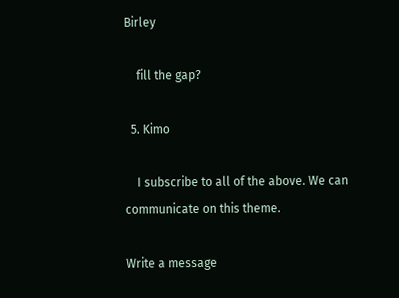Birley

    fill the gap?

  5. Kimo

    I subscribe to all of the above. We can communicate on this theme.

Write a message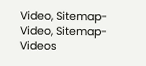Video, Sitemap-Video, Sitemap-Videos